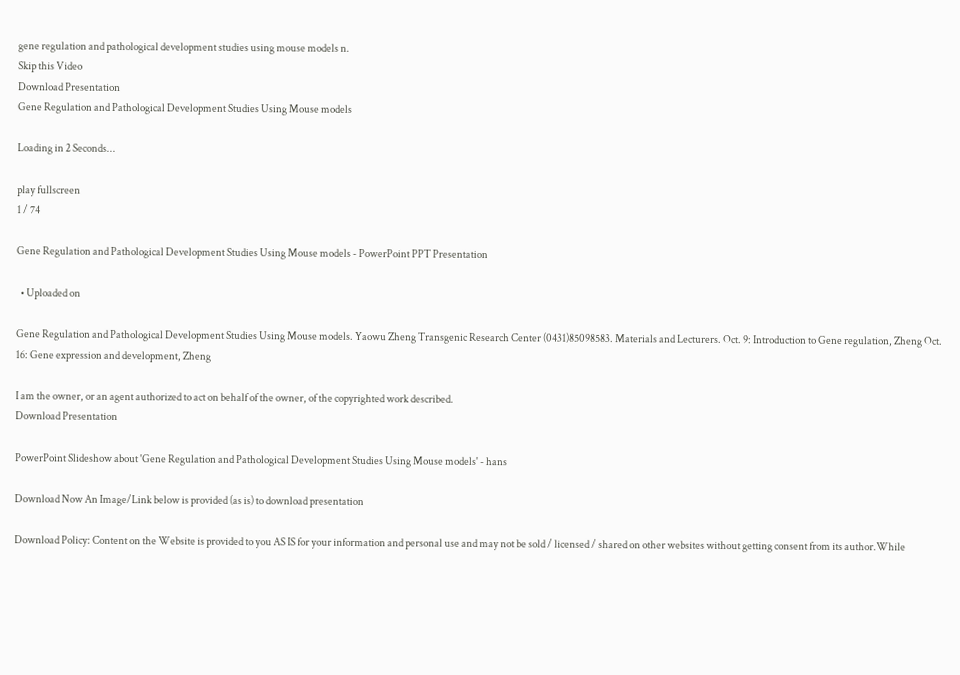gene regulation and pathological development studies using mouse models n.
Skip this Video
Download Presentation
Gene Regulation and Pathological Development Studies Using Mouse models

Loading in 2 Seconds...

play fullscreen
1 / 74

Gene Regulation and Pathological Development Studies Using Mouse models - PowerPoint PPT Presentation

  • Uploaded on

Gene Regulation and Pathological Development Studies Using Mouse models. Yaowu Zheng Transgenic Research Center (0431)85098583. Materials and Lecturers. Oct. 9: Introduction to Gene regulation, Zheng Oct. 16: Gene expression and development, Zheng

I am the owner, or an agent authorized to act on behalf of the owner, of the copyrighted work described.
Download Presentation

PowerPoint Slideshow about 'Gene Regulation and Pathological Development Studies Using Mouse models' - hans

Download Now An Image/Link below is provided (as is) to download presentation

Download Policy: Content on the Website is provided to you AS IS for your information and personal use and may not be sold / licensed / shared on other websites without getting consent from its author.While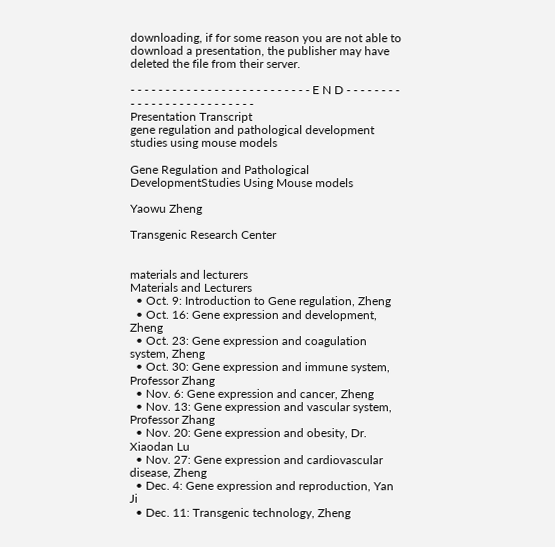downloading, if for some reason you are not able to download a presentation, the publisher may have deleted the file from their server.

- - - - - - - - - - - - - - - - - - - - - - - - - - E N D - - - - - - - - - - - - - - - - - - - - - - - - - -
Presentation Transcript
gene regulation and pathological development studies using mouse models

Gene Regulation and Pathological DevelopmentStudies Using Mouse models

Yaowu Zheng

Transgenic Research Center


materials and lecturers
Materials and Lecturers
  • Oct. 9: Introduction to Gene regulation, Zheng
  • Oct. 16: Gene expression and development, Zheng
  • Oct. 23: Gene expression and coagulation system, Zheng
  • Oct. 30: Gene expression and immune system, Professor Zhang
  • Nov. 6: Gene expression and cancer, Zheng
  • Nov. 13: Gene expression and vascular system, Professor Zhang
  • Nov. 20: Gene expression and obesity, Dr. Xiaodan Lu
  • Nov. 27: Gene expression and cardiovascular disease, Zheng
  • Dec. 4: Gene expression and reproduction, Yan Ji
  • Dec. 11: Transgenic technology, Zheng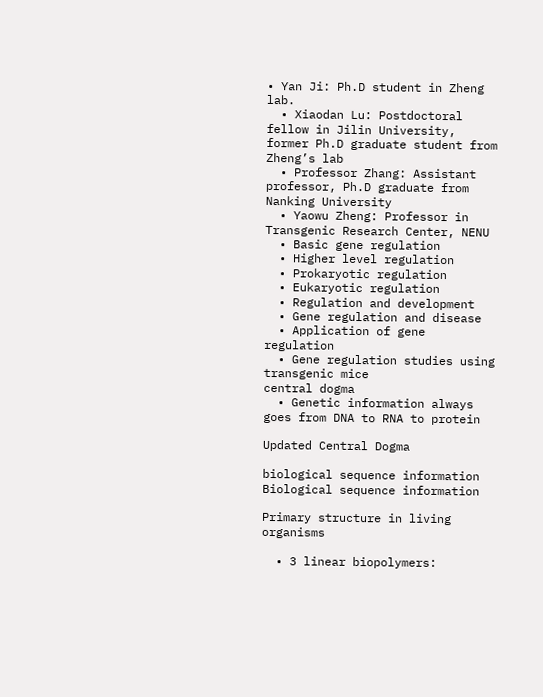• Yan Ji: Ph.D student in Zheng lab.
  • Xiaodan Lu: Postdoctoral fellow in Jilin University, former Ph.D graduate student from Zheng’s lab
  • Professor Zhang: Assistant professor, Ph.D graduate from Nanking University
  • Yaowu Zheng: Professor in Transgenic Research Center, NENU
  • Basic gene regulation
  • Higher level regulation
  • Prokaryotic regulation
  • Eukaryotic regulation
  • Regulation and development
  • Gene regulation and disease
  • Application of gene regulation
  • Gene regulation studies using transgenic mice
central dogma
  • Genetic information always goes from DNA to RNA to protein

Updated Central Dogma

biological sequence information
Biological sequence information

Primary structure in living organisms

  • 3 linear biopolymers: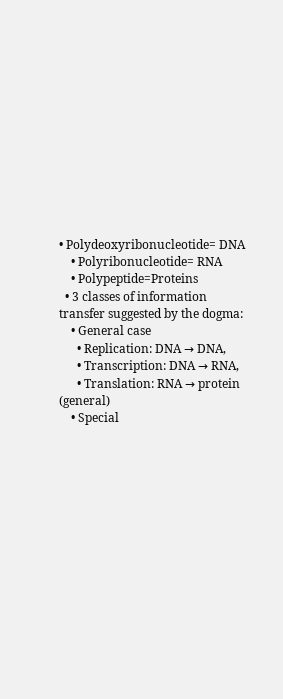• Polydeoxyribonucleotide= DNA
    • Polyribonucleotide= RNA
    • Polypeptide=Proteins
  • 3 classes of information transfer suggested by the dogma:
    • General case
      • Replication: DNA → DNA,
      • Transcription: DNA → RNA,
      • Translation: RNA → protein (general)
    • Special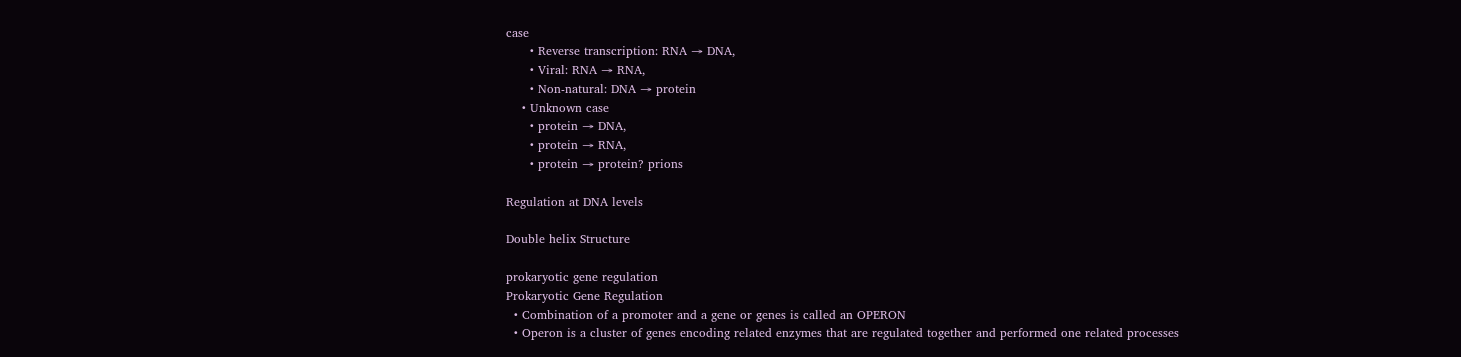case
      • Reverse transcription: RNA → DNA,
      • Viral: RNA → RNA,
      • Non-natural: DNA → protein
    • Unknown case
      • protein → DNA,
      • protein → RNA,
      • protein → protein? prions

Regulation at DNA levels

Double helix Structure

prokaryotic gene regulation
Prokaryotic Gene Regulation
  • Combination of a promoter and a gene or genes is called an OPERON
  • Operon is a cluster of genes encoding related enzymes that are regulated together and performed one related processes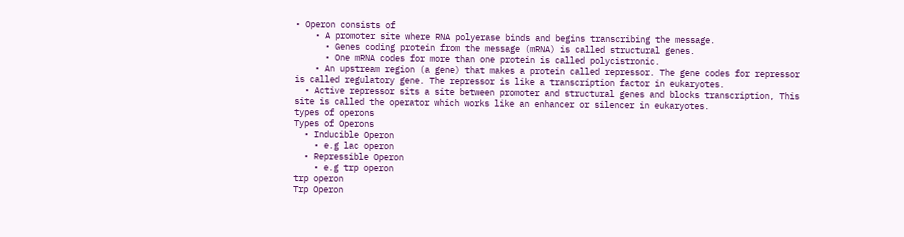• Operon consists of
    • A promoter site where RNA polyerase binds and begins transcribing the message.
      • Genes coding protein from the message (mRNA) is called structural genes.
      • One mRNA codes for more than one protein is called polycistronic.
    • An upstream region (a gene) that makes a protein called repressor. The gene codes for repressor is called regulatory gene. The repressor is like a transcription factor in eukaryotes.
  • Active repressor sits a site between promoter and structural genes and blocks transcription, This site is called the operator which works like an enhancer or silencer in eukaryotes.
types of operons
Types of Operons
  • Inducible Operon
    • e.g lac operon
  • Repressible Operon
    • e.g trp operon
trp operon
Trp Operon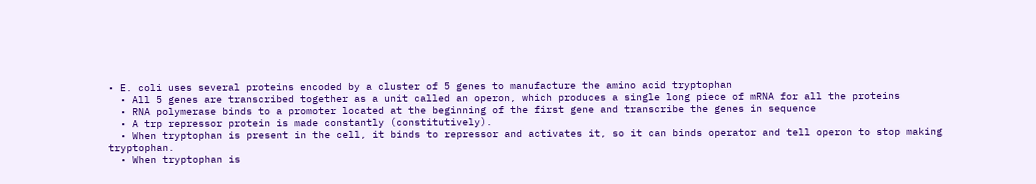• E. coli uses several proteins encoded by a cluster of 5 genes to manufacture the amino acid tryptophan
  • All 5 genes are transcribed together as a unit called an operon, which produces a single long piece of mRNA for all the proteins
  • RNA polymerase binds to a promoter located at the beginning of the first gene and transcribe the genes in sequence
  • A trp repressor protein is made constantly (constitutively).
  • When tryptophan is present in the cell, it binds to repressor and activates it, so it can binds operator and tell operon to stop making tryptophan.
  • When tryptophan is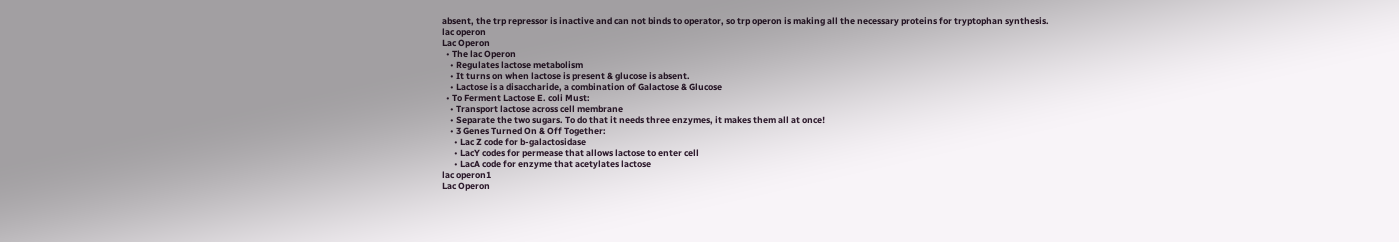absent, the trp repressor is inactive and can not binds to operator, so trp operon is making all the necessary proteins for tryptophan synthesis.
lac operon
Lac Operon
  • The lac Operon
    • Regulates lactose metabolism
    • It turns on when lactose is present & glucose is absent.
    • Lactose is a disaccharide, a combination of Galactose & Glucose
  • To Ferment Lactose E. coli Must:
    • Transport lactose across cell membrane
    • Separate the two sugars. To do that it needs three enzymes, it makes them all at once!
    • 3 Genes Turned On & Off Together:
      • Lac Z code for b-galactosidase
      • LacY codes for permease that allows lactose to enter cell
      • LacA code for enzyme that acetylates lactose
lac operon1
Lac Operon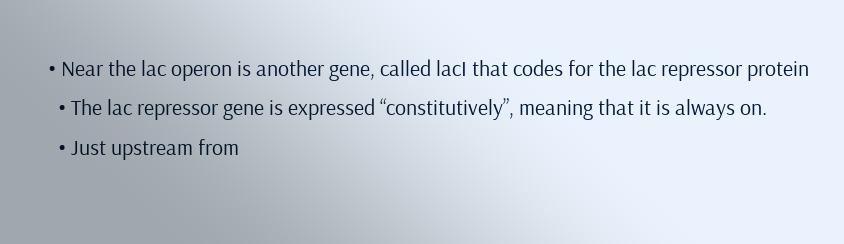• Near the lac operon is another gene, called lacI that codes for the lac repressor protein
  • The lac repressor gene is expressed “constitutively”, meaning that it is always on.
  • Just upstream from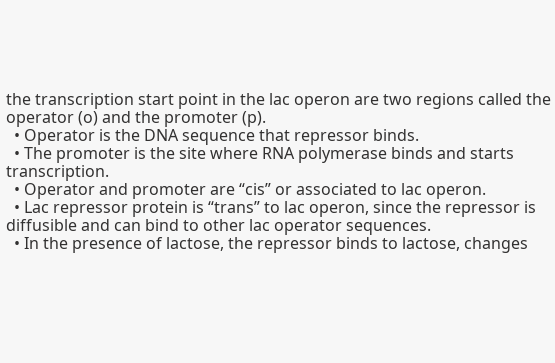the transcription start point in the lac operon are two regions called the operator (o) and the promoter (p).
  • Operator is the DNA sequence that repressor binds.
  • The promoter is the site where RNA polymerase binds and starts transcription.
  • Operator and promoter are “cis” or associated to lac operon.
  • Lac repressor protein is “trans” to lac operon, since the repressor is diffusible and can bind to other lac operator sequences.
  • In the presence of lactose, the repressor binds to lactose, changes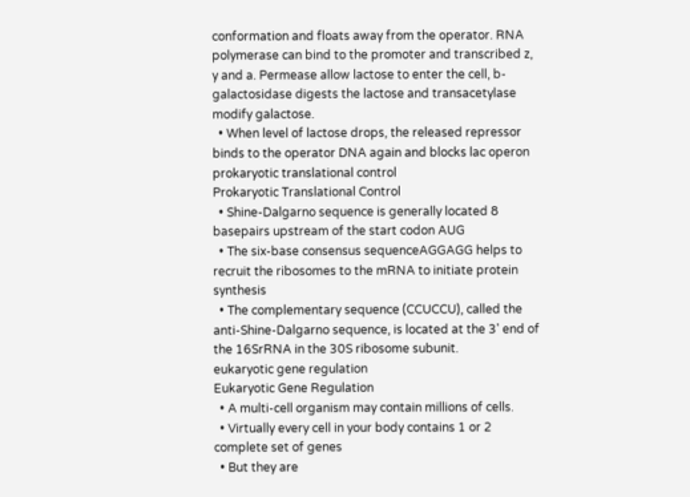conformation and floats away from the operator. RNA polymerase can bind to the promoter and transcribed z, y and a. Permease allow lactose to enter the cell, b-galactosidase digests the lactose and transacetylase modify galactose.
  • When level of lactose drops, the released repressor binds to the operator DNA again and blocks lac operon
prokaryotic translational control
Prokaryotic Translational Control
  • Shine-Dalgarno sequence is generally located 8 basepairs upstream of the start codon AUG
  • The six-base consensus sequenceAGGAGG helps to recruit the ribosomes to the mRNA to initiate protein synthesis
  • The complementary sequence (CCUCCU), called the anti-Shine-Dalgarno sequence, is located at the 3' end of the 16SrRNA in the 30S ribosome subunit.
eukaryotic gene regulation
Eukaryotic Gene Regulation
  • A multi-cell organism may contain millions of cells.
  • Virtually every cell in your body contains 1 or 2 complete set of genes
  • But they are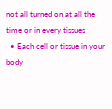not all turned on at all the time or in every tissues
  • Each cell or tissue in your body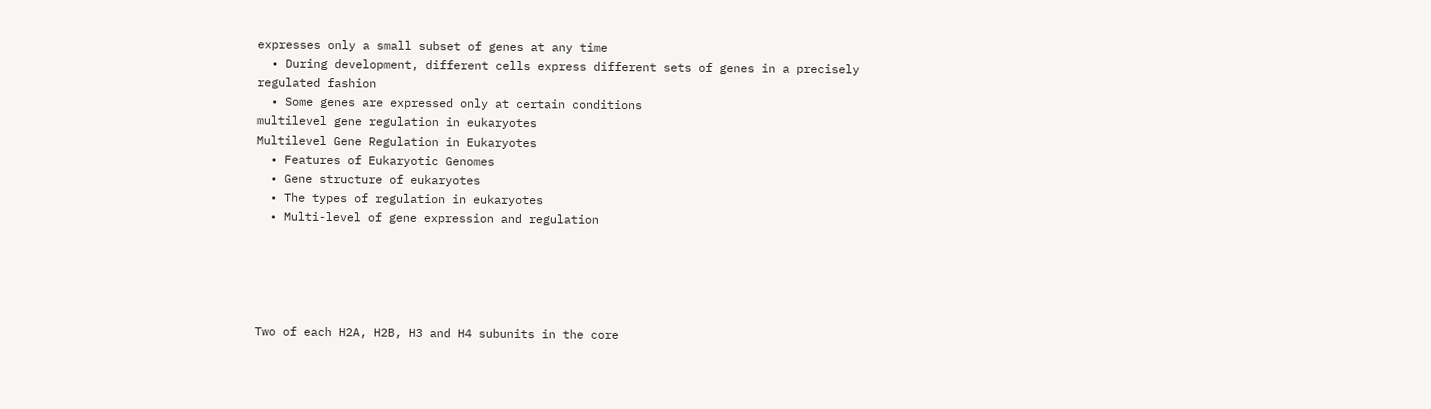expresses only a small subset of genes at any time
  • During development, different cells express different sets of genes in a precisely regulated fashion
  • Some genes are expressed only at certain conditions
multilevel gene regulation in eukaryotes
Multilevel Gene Regulation in Eukaryotes
  • Features of Eukaryotic Genomes
  • Gene structure of eukaryotes
  • The types of regulation in eukaryotes
  • Multi-level of gene expression and regulation





Two of each H2A, H2B, H3 and H4 subunits in the core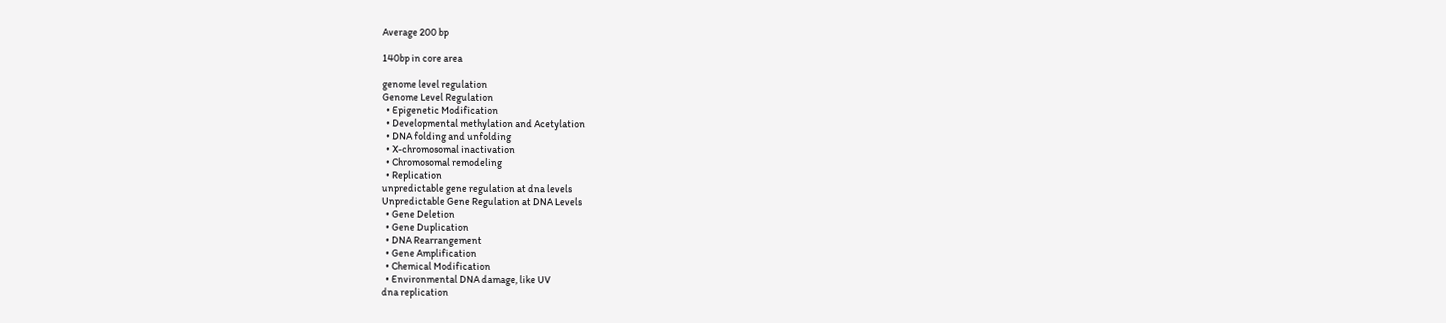Average 200 bp

140bp in core area

genome level regulation
Genome Level Regulation
  • Epigenetic Modification
  • Developmental methylation and Acetylation
  • DNA folding and unfolding
  • X-chromosomal inactivation
  • Chromosomal remodeling
  • Replication
unpredictable gene regulation at dna levels
Unpredictable Gene Regulation at DNA Levels
  • Gene Deletion
  • Gene Duplication
  • DNA Rearrangement
  • Gene Amplification
  • Chemical Modification
  • Environmental DNA damage, like UV
dna replication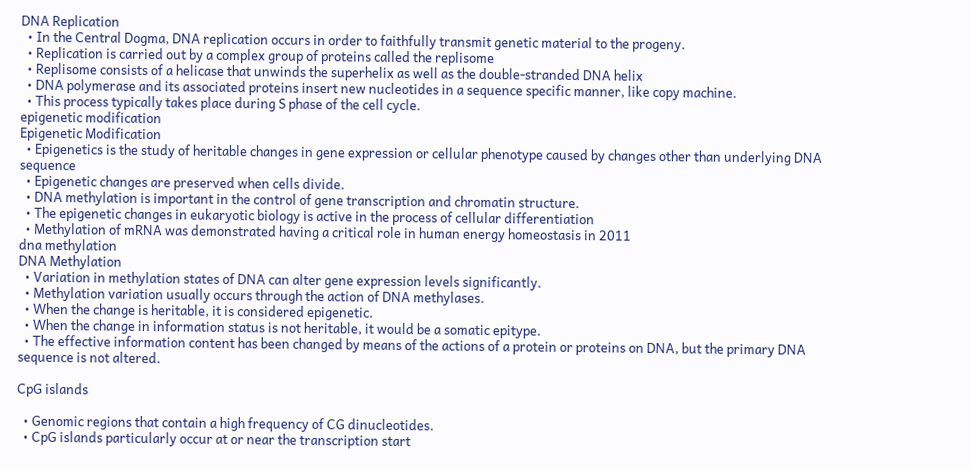DNA Replication
  • In the Central Dogma, DNA replication occurs in order to faithfully transmit genetic material to the progeny.
  • Replication is carried out by a complex group of proteins called the replisome
  • Replisome consists of a helicase that unwinds the superhelix as well as the double-stranded DNA helix
  • DNA polymerase and its associated proteins insert new nucleotides in a sequence specific manner, like copy machine.
  • This process typically takes place during S phase of the cell cycle.
epigenetic modification
Epigenetic Modification
  • Epigenetics is the study of heritable changes in gene expression or cellular phenotype caused by changes other than underlying DNA sequence
  • Epigenetic changes are preserved when cells divide.
  • DNA methylation is important in the control of gene transcription and chromatin structure.
  • The epigenetic changes in eukaryotic biology is active in the process of cellular differentiation
  • Methylation of mRNA was demonstrated having a critical role in human energy homeostasis in 2011
dna methylation
DNA Methylation
  • Variation in methylation states of DNA can alter gene expression levels significantly.
  • Methylation variation usually occurs through the action of DNA methylases.
  • When the change is heritable, it is considered epigenetic.
  • When the change in information status is not heritable, it would be a somatic epitype.
  • The effective information content has been changed by means of the actions of a protein or proteins on DNA, but the primary DNA sequence is not altered.

CpG islands

  • Genomic regions that contain a high frequency of CG dinucleotides.
  • CpG islands particularly occur at or near the transcription start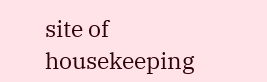site of housekeeping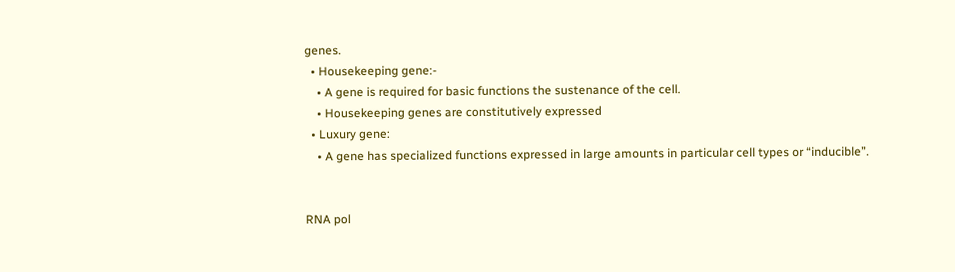genes.
  • Housekeeping gene:-
    • A gene is required for basic functions the sustenance of the cell.
    • Housekeeping genes are constitutively expressed
  • Luxury gene:
    • A gene has specialized functions expressed in large amounts in particular cell types or “inducible”.


RNA pol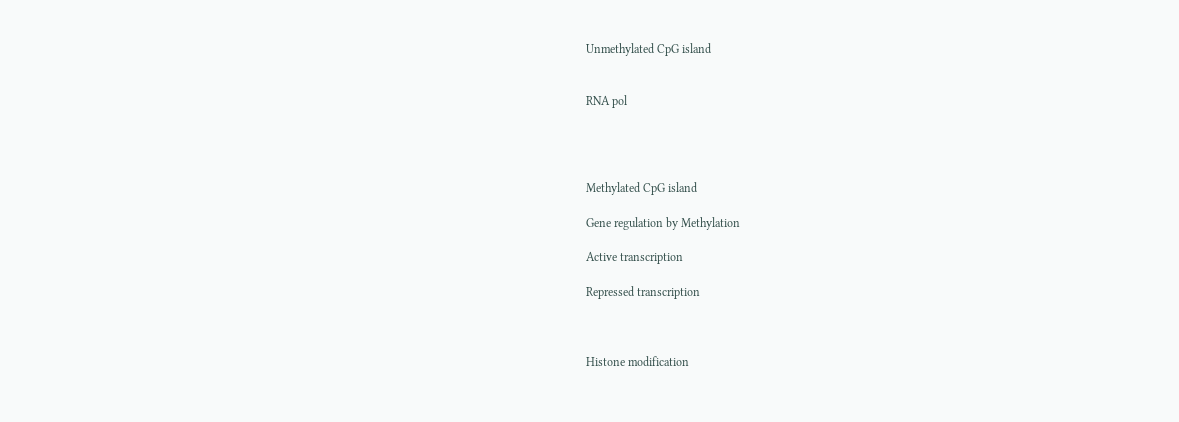Unmethylated CpG island


RNA pol




Methylated CpG island

Gene regulation by Methylation

Active transcription

Repressed transcription



Histone modification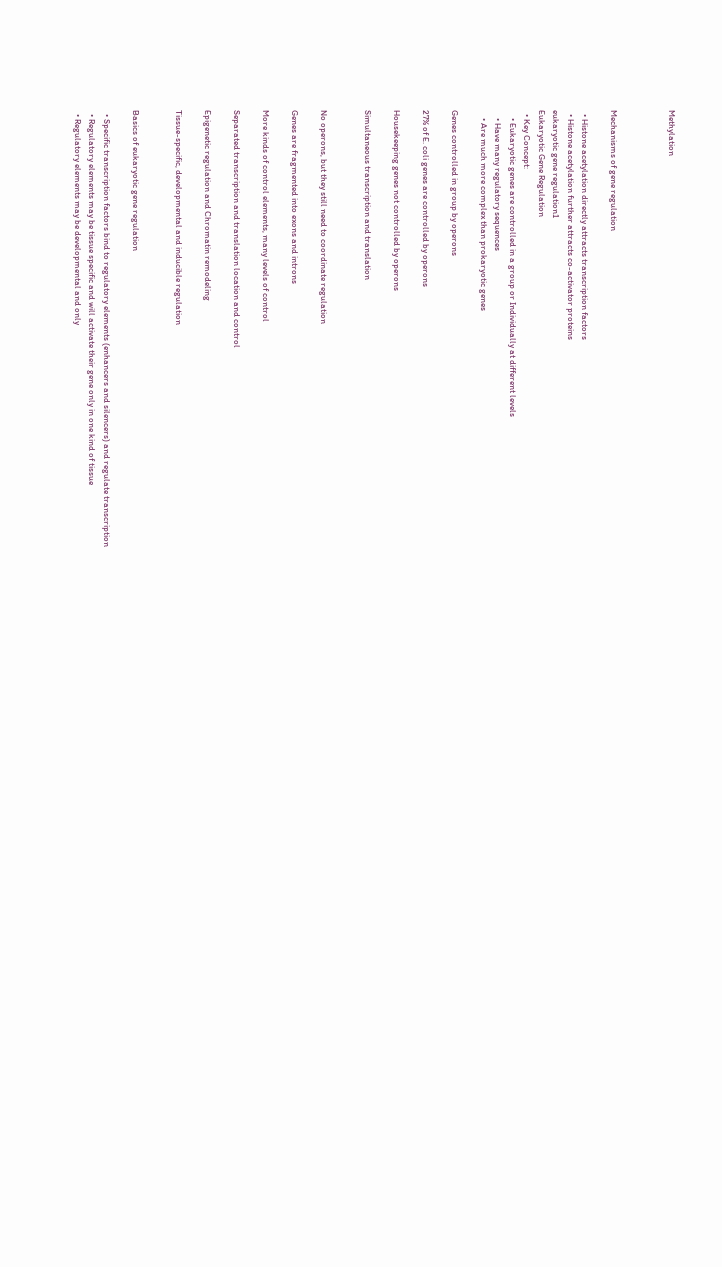Methylation



Mechanisms of gene regulation

  • Histone acetylation directly attracts transcription factors
  • Histone acetylation further attracts co-activator proteins
eukaryotic gene regulation1
Eukaryotic Gene Regulation
  • Key Concept:
    • Eukaryotic genes are controlled in a group or Individually at different levels
    • Have many regulatory sequences
    • Are much more complex than prokaryotic genes

Genes controlled in group by operons

27% of E. coli genes are controlled by operons

Housekeeping genes not controlled by operons

Simultaneous transcription and translation


No operons, but they still need to coordinate regulation

Genes are fragmented into exons and introns

More kinds of control elements, many levels of control

Separated transcription and translation location and control

Epigenetic regulation and Chromatin remodeling

Tissue-specific, developmental and inducible regulation


Basics of eukaryotic gene regulation

  • Specific transcription factors bind to regulatory elements (enhancers and silencers) and regulate transcription
  • Regulatory elements may be tissue specific and will activate their gene only in one kind of tissue
  • Regulatory elements may be developmental and only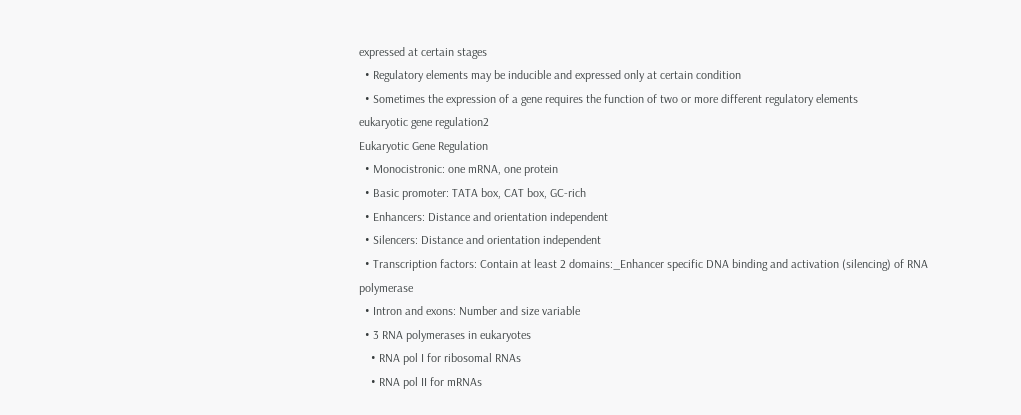expressed at certain stages
  • Regulatory elements may be inducible and expressed only at certain condition
  • Sometimes the expression of a gene requires the function of two or more different regulatory elements
eukaryotic gene regulation2
Eukaryotic Gene Regulation
  • Monocistronic: one mRNA, one protein
  • Basic promoter: TATA box, CAT box, GC-rich
  • Enhancers: Distance and orientation independent
  • Silencers: Distance and orientation independent
  • Transcription factors: Contain at least 2 domains:_Enhancer specific DNA binding and activation (silencing) of RNA polymerase
  • Intron and exons: Number and size variable
  • 3 RNA polymerases in eukaryotes
    • RNA pol I for ribosomal RNAs
    • RNA pol II for mRNAs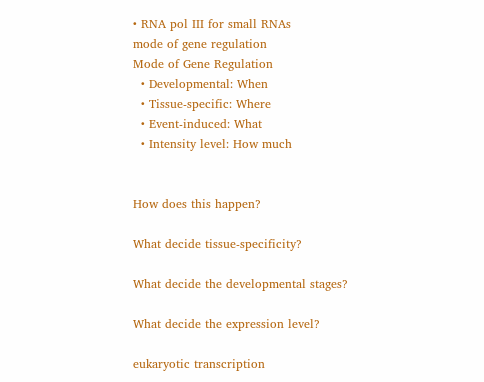• RNA pol III for small RNAs
mode of gene regulation
Mode of Gene Regulation
  • Developmental: When
  • Tissue-specific: Where
  • Event-induced: What
  • Intensity level: How much


How does this happen?

What decide tissue-specificity?

What decide the developmental stages?

What decide the expression level?

eukaryotic transcription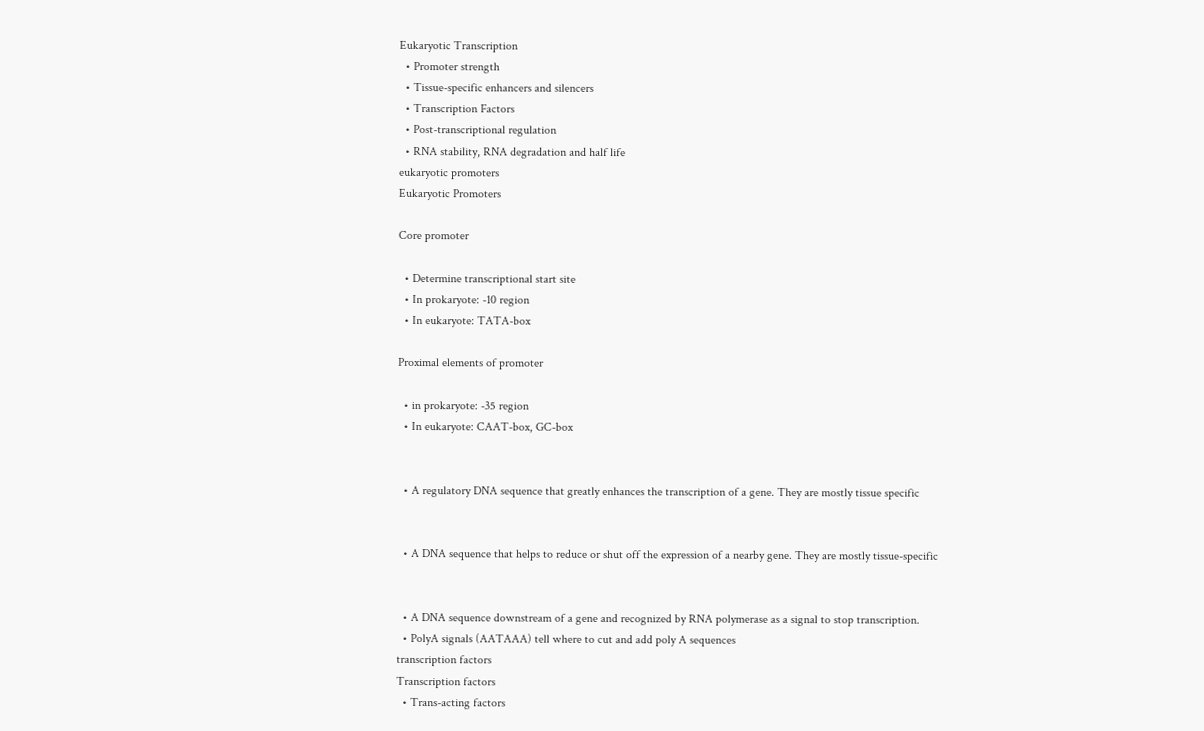Eukaryotic Transcription
  • Promoter strength
  • Tissue-specific enhancers and silencers
  • Transcription Factors
  • Post-transcriptional regulation
  • RNA stability, RNA degradation and half life
eukaryotic promoters
Eukaryotic Promoters

Core promoter

  • Determine transcriptional start site
  • In prokaryote: -10 region
  • In eukaryote: TATA-box

Proximal elements of promoter

  • in prokaryote: -35 region
  • In eukaryote: CAAT-box, GC-box


  • A regulatory DNA sequence that greatly enhances the transcription of a gene. They are mostly tissue specific


  • A DNA sequence that helps to reduce or shut off the expression of a nearby gene. They are mostly tissue-specific


  • A DNA sequence downstream of a gene and recognized by RNA polymerase as a signal to stop transcription.
  • PolyA signals (AATAAA) tell where to cut and add poly A sequences
transcription factors
Transcription factors
  • Trans-acting factors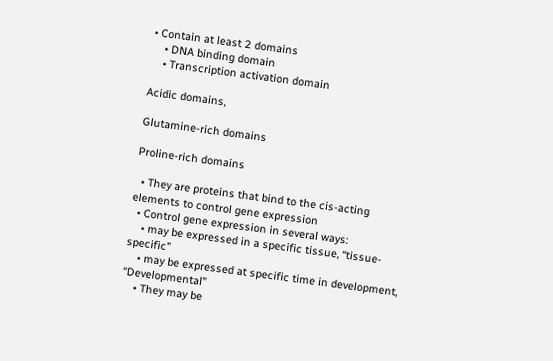• Contain at least 2 domains
    • DNA binding domain
    • Transcription activation domain

Acidic domains,

Glutamine-rich domains

Proline-rich domains

  • They are proteins that bind to the cis-acting elements to control gene expression
  • Control gene expression in several ways:
    • may be expressed in a specific tissue, “tissue-specific”
    • may be expressed at specific time in development, “Developmental”
    • They may be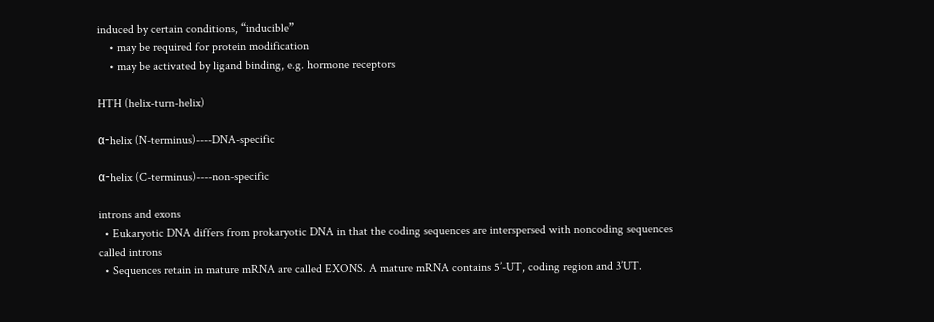induced by certain conditions, “inducible”
    • may be required for protein modification
    • may be activated by ligand binding, e.g. hormone receptors

HTH (helix-turn-helix)

α-helix (N-terminus)----DNA-specific

α-helix (C-terminus)----non-specific

introns and exons
  • Eukaryotic DNA differs from prokaryotic DNA in that the coding sequences are interspersed with noncoding sequences called introns
  • Sequences retain in mature mRNA are called EXONS. A mature mRNA contains 5’-UT, coding region and 3’UT.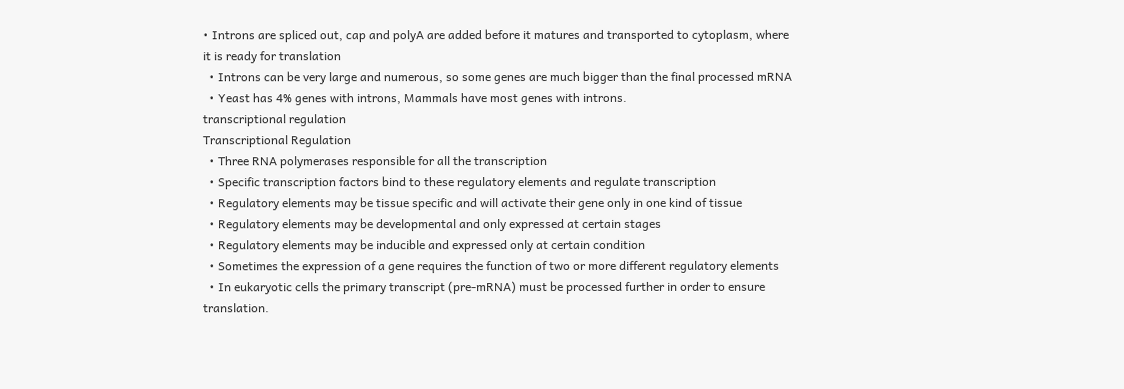• Introns are spliced out, cap and polyA are added before it matures and transported to cytoplasm, where it is ready for translation
  • Introns can be very large and numerous, so some genes are much bigger than the final processed mRNA
  • Yeast has 4% genes with introns, Mammals have most genes with introns.
transcriptional regulation
Transcriptional Regulation
  • Three RNA polymerases responsible for all the transcription
  • Specific transcription factors bind to these regulatory elements and regulate transcription
  • Regulatory elements may be tissue specific and will activate their gene only in one kind of tissue
  • Regulatory elements may be developmental and only expressed at certain stages
  • Regulatory elements may be inducible and expressed only at certain condition
  • Sometimes the expression of a gene requires the function of two or more different regulatory elements
  • In eukaryotic cells the primary transcript (pre-mRNA) must be processed further in order to ensure translation.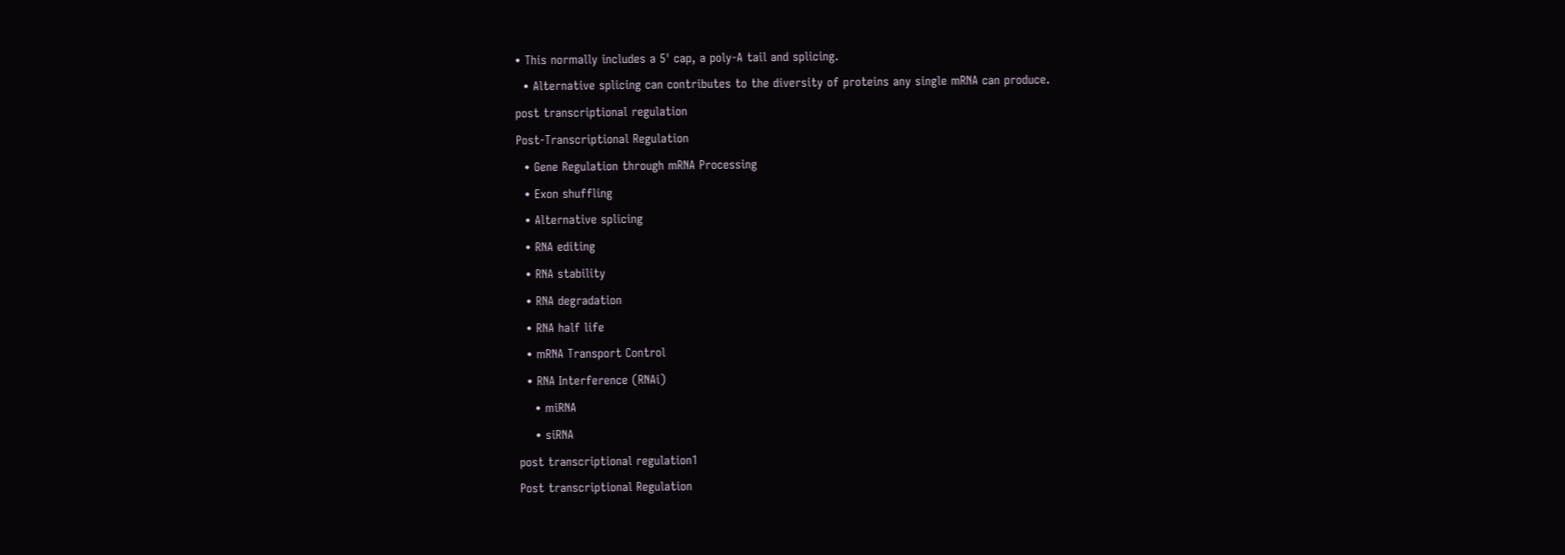• This normally includes a 5' cap, a poly-A tail and splicing.
  • Alternative splicing can contributes to the diversity of proteins any single mRNA can produce.
post transcriptional regulation
Post-Transcriptional Regulation
  • Gene Regulation through mRNA Processing
  • Exon shuffling
  • Alternative splicing
  • RNA editing
  • RNA stability
  • RNA degradation
  • RNA half life
  • mRNA Transport Control
  • RNA Interference (RNAi)
    • miRNA
    • siRNA
post transcriptional regulation1
Post transcriptional Regulation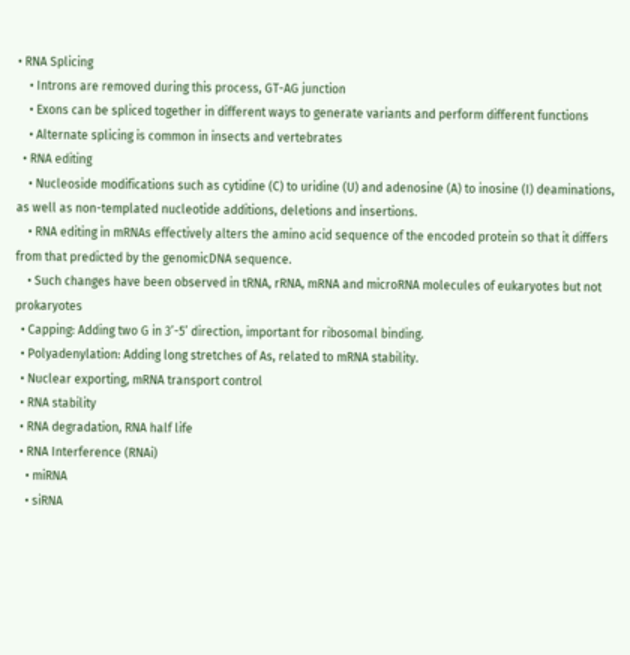• RNA Splicing
    • Introns are removed during this process, GT-AG junction
    • Exons can be spliced together in different ways to generate variants and perform different functions
    • Alternate splicing is common in insects and vertebrates
  • RNA editing
    • Nucleoside modifications such as cytidine (C) to uridine (U) and adenosine (A) to inosine (I) deaminations, as well as non-templated nucleotide additions, deletions and insertions.
    • RNA editing in mRNAs effectively alters the amino acid sequence of the encoded protein so that it differs from that predicted by the genomicDNA sequence.
    • Such changes have been observed in tRNA, rRNA, mRNA and microRNA molecules of eukaryotes but not prokaryotes
  • Capping: Adding two G in 3’-5’ direction, important for ribosomal binding.
  • Polyadenylation: Adding long stretches of As, related to mRNA stability.
  • Nuclear exporting, mRNA transport control
  • RNA stability
  • RNA degradation, RNA half life
  • RNA Interference (RNAi)
    • miRNA
    • siRNA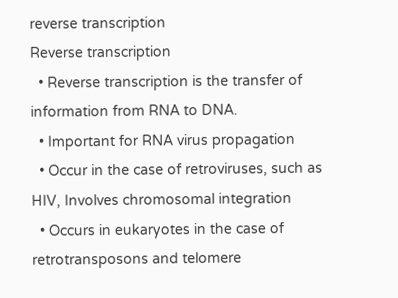reverse transcription
Reverse transcription
  • Reverse transcription is the transfer of information from RNA to DNA.
  • Important for RNA virus propagation
  • Occur in the case of retroviruses, such as HIV, Involves chromosomal integration
  • Occurs in eukaryotes in the case of retrotransposons and telomere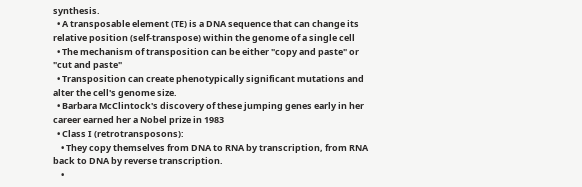synthesis.
  • A transposable element (TE) is a DNA sequence that can change its relative position (self-transpose) within the genome of a single cell
  • The mechanism of transposition can be either "copy and paste" or "cut and paste"
  • Transposition can create phenotypically significant mutations and alter the cell's genome size.
  • Barbara McClintock's discovery of these jumping genes early in her career earned her a Nobel prize in 1983
  • Class I (retrotransposons):
    • They copy themselves from DNA to RNA by transcription, from RNA back to DNA by reverse transcription.
    •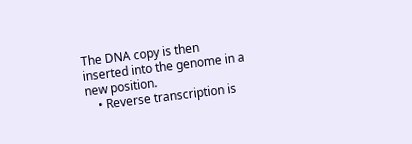The DNA copy is then inserted into the genome in a new position.
    • Reverse transcription is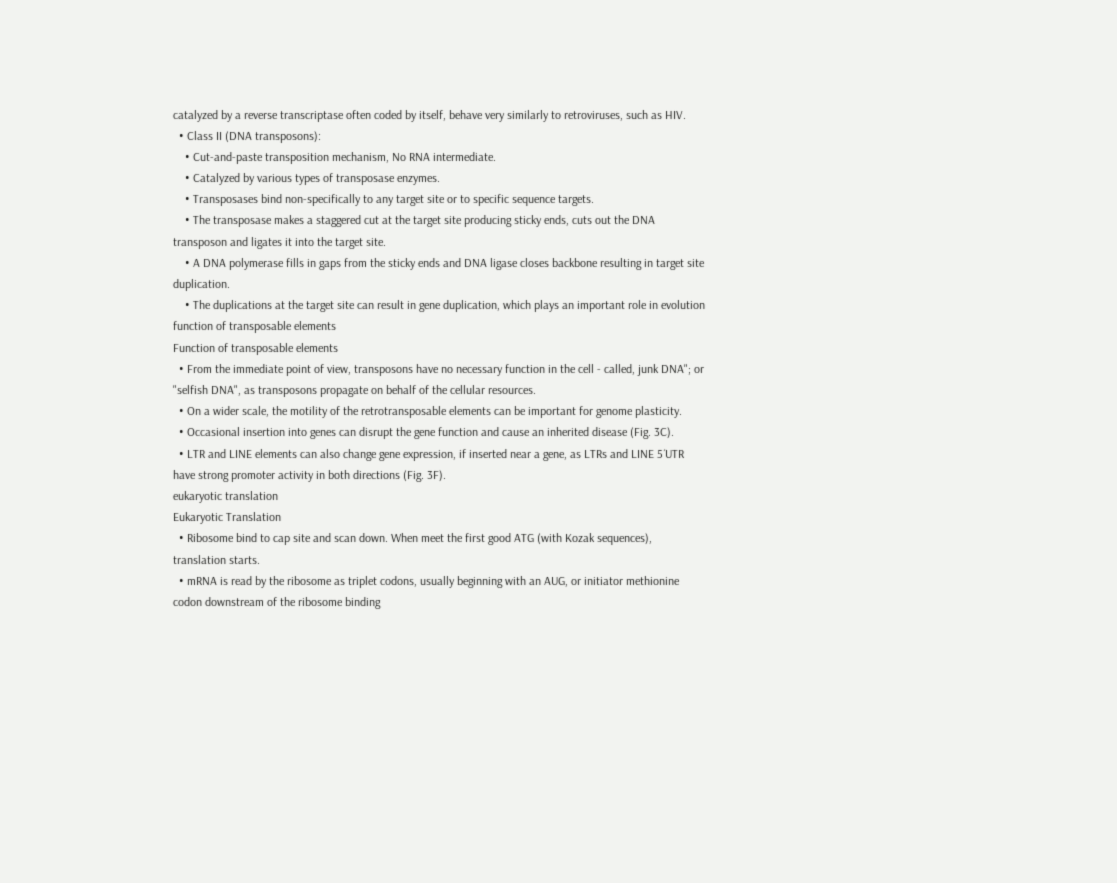catalyzed by a reverse transcriptase often coded by itself, behave very similarly to retroviruses, such as HIV.
  • Class II (DNA transposons):
    • Cut-and-paste transposition mechanism, No RNA intermediate.
    • Catalyzed by various types of transposase enzymes.
    • Transposases bind non-specifically to any target site or to specific sequence targets.
    • The transposase makes a staggered cut at the target site producing sticky ends, cuts out the DNA transposon and ligates it into the target site.
    • A DNA polymerase fills in gaps from the sticky ends and DNA ligase closes backbone resulting in target site duplication.
    • The duplications at the target site can result in gene duplication, which plays an important role in evolution
function of transposable elements
Function of transposable elements
  • From the immediate point of view, transposons have no necessary function in the cell - called, junk DNA"; or "selfish DNA", as transposons propagate on behalf of the cellular resources.
  • On a wider scale, the motility of the retrotransposable elements can be important for genome plasticity.
  • Occasional insertion into genes can disrupt the gene function and cause an inherited disease (Fig. 3C).
  • LTR and LINE elements can also change gene expression, if inserted near a gene, as LTRs and LINE 5´UTR have strong promoter activity in both directions (Fig. 3F).
eukaryotic translation
Eukaryotic Translation
  • Ribosome bind to cap site and scan down. When meet the first good ATG (with Kozak sequences), translation starts.
  • mRNA is read by the ribosome as triplet codons, usually beginning with an AUG, or initiator methionine codon downstream of the ribosome binding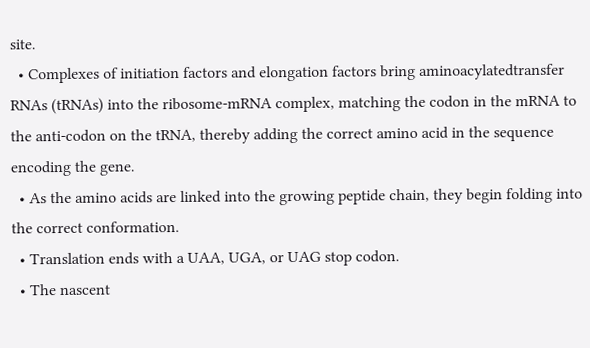site.
  • Complexes of initiation factors and elongation factors bring aminoacylatedtransfer RNAs (tRNAs) into the ribosome-mRNA complex, matching the codon in the mRNA to the anti-codon on the tRNA, thereby adding the correct amino acid in the sequence encoding the gene.
  • As the amino acids are linked into the growing peptide chain, they begin folding into the correct conformation.
  • Translation ends with a UAA, UGA, or UAG stop codon.
  • The nascent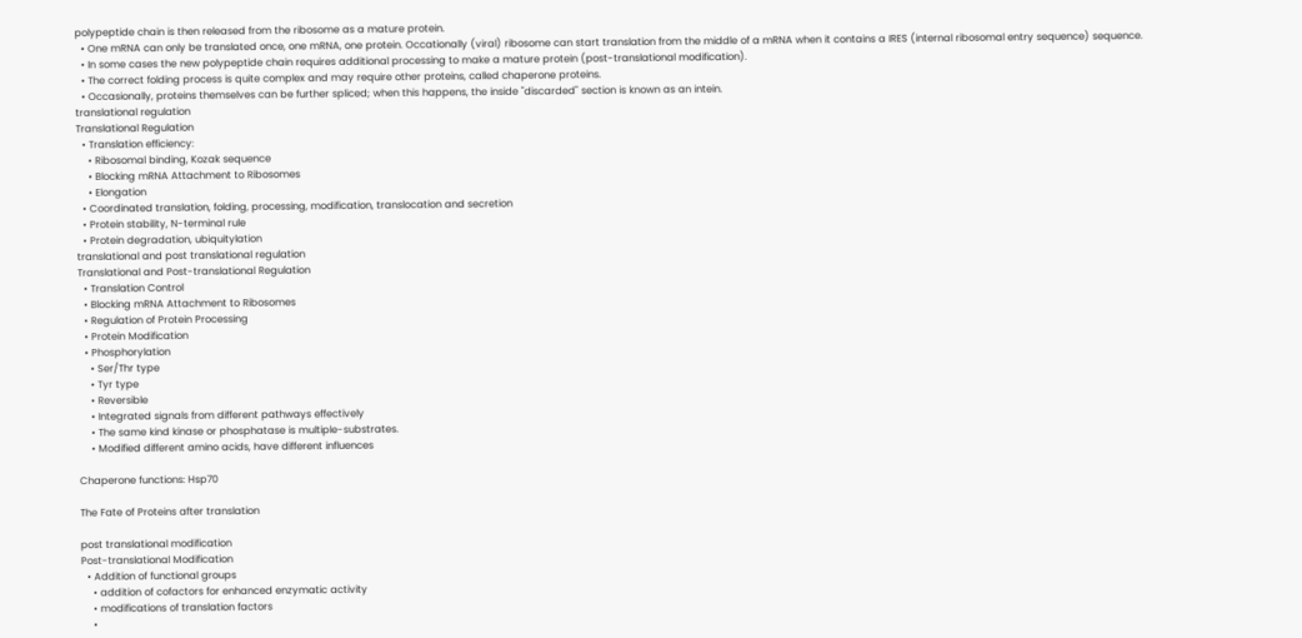polypeptide chain is then released from the ribosome as a mature protein.
  • One mRNA can only be translated once, one mRNA, one protein. Occationally (viral) ribosome can start translation from the middle of a mRNA when it contains a IRES (internal ribosomal entry sequence) sequence.
  • In some cases the new polypeptide chain requires additional processing to make a mature protein (post-translational modification).
  • The correct folding process is quite complex and may require other proteins, called chaperone proteins.
  • Occasionally, proteins themselves can be further spliced; when this happens, the inside "discarded" section is known as an intein.
translational regulation
Translational Regulation
  • Translation efficiency:
    • Ribosomal binding, Kozak sequence
    • Blocking mRNA Attachment to Ribosomes
    • Elongation
  • Coordinated translation, folding, processing, modification, translocation and secretion
  • Protein stability, N-terminal rule
  • Protein degradation, ubiquitylation
translational and post translational regulation
Translational and Post-translational Regulation
  • Translation Control
  • Blocking mRNA Attachment to Ribosomes
  • Regulation of Protein Processing
  • Protein Modification
  • Phosphorylation
    • Ser/Thr type
    • Tyr type
    • Reversible
    • Integrated signals from different pathways effectively
    • The same kind kinase or phosphatase is multiple-substrates.
    • Modified different amino acids, have different influences

Chaperone functions: Hsp70

The Fate of Proteins after translation

post translational modification
Post-translational Modification
  • Addition of functional groups
    • addition of cofactors for enhanced enzymatic activity
    • modifications of translation factors
    •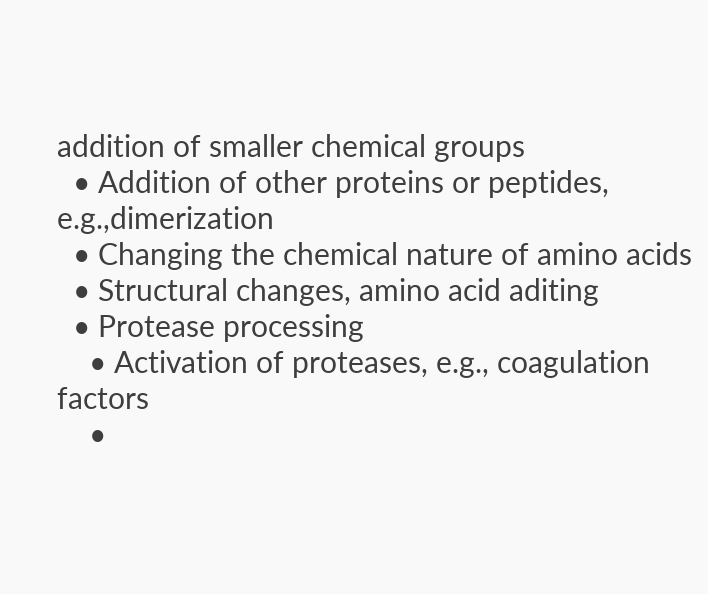addition of smaller chemical groups
  • Addition of other proteins or peptides, e.g.,dimerization
  • Changing the chemical nature of amino acids
  • Structural changes, amino acid aditing
  • Protease processing
    • Activation of proteases, e.g., coagulation factors
    •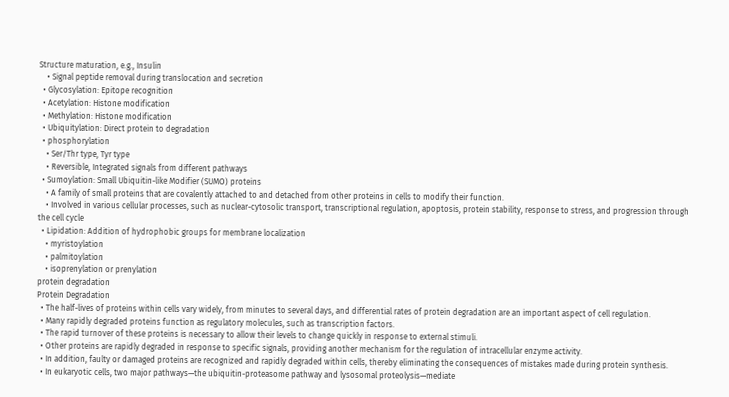Structure maturation, e.g., Insulin
    • Signal peptide removal during translocation and secretion
  • Glycosylation: Epitope recognition
  • Acetylation: Histone modification
  • Methylation: Histone modification
  • Ubiquitylation: Direct protein to degradation
  • phosphorylation
    • Ser/Thr type, Tyr type
    • Reversible, Integrated signals from different pathways
  • Sumoylation: Small Ubiquitin-like Modifier (SUMO) proteins
    • A family of small proteins that are covalently attached to and detached from other proteins in cells to modify their function.
    • Involved in various cellular processes, such as nuclear-cytosolic transport, transcriptional regulation, apoptosis, protein stability, response to stress, and progression through the cell cycle
  • Lipidation: Addition of hydrophobic groups for membrane localization
    • myristoylation
    • palmitoylation
    • isoprenylation or prenylation
protein degradation
Protein Degradation
  • The half-lives of proteins within cells vary widely, from minutes to several days, and differential rates of protein degradation are an important aspect of cell regulation.
  • Many rapidly degraded proteins function as regulatory molecules, such as transcription factors.
  • The rapid turnover of these proteins is necessary to allow their levels to change quickly in response to external stimuli.
  • Other proteins are rapidly degraded in response to specific signals, providing another mechanism for the regulation of intracellular enzyme activity.
  • In addition, faulty or damaged proteins are recognized and rapidly degraded within cells, thereby eliminating the consequences of mistakes made during protein synthesis.
  • In eukaryotic cells, two major pathways—the ubiquitin-proteasome pathway and lysosomal proteolysis—mediate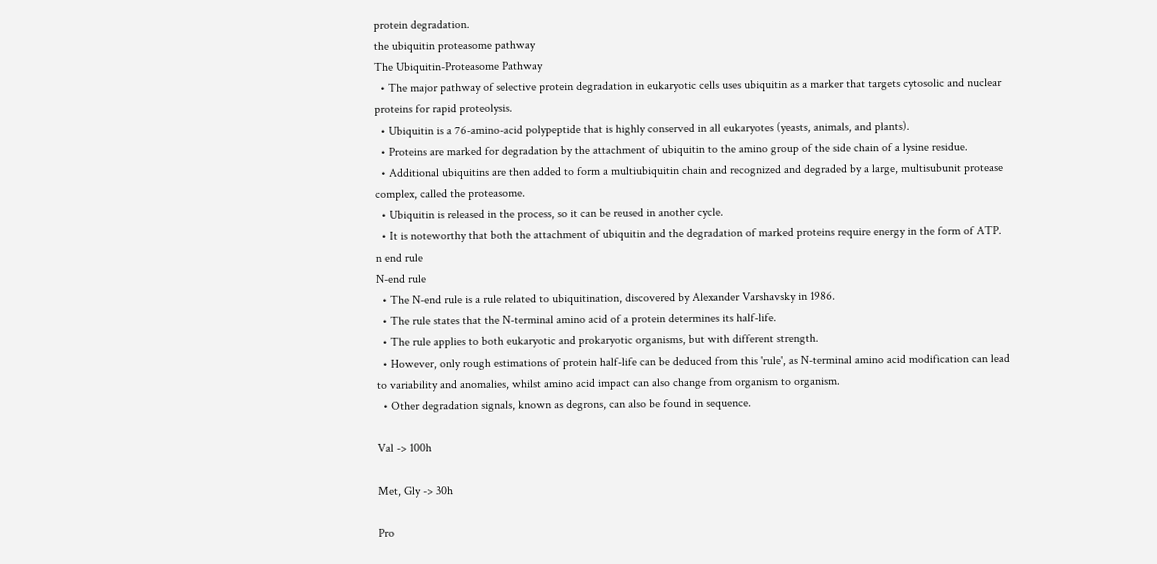protein degradation.
the ubiquitin proteasome pathway
The Ubiquitin-Proteasome Pathway
  • The major pathway of selective protein degradation in eukaryotic cells uses ubiquitin as a marker that targets cytosolic and nuclear proteins for rapid proteolysis.
  • Ubiquitin is a 76-amino-acid polypeptide that is highly conserved in all eukaryotes (yeasts, animals, and plants).
  • Proteins are marked for degradation by the attachment of ubiquitin to the amino group of the side chain of a lysine residue.
  • Additional ubiquitins are then added to form a multiubiquitin chain and recognized and degraded by a large, multisubunit protease complex, called the proteasome.
  • Ubiquitin is released in the process, so it can be reused in another cycle.
  • It is noteworthy that both the attachment of ubiquitin and the degradation of marked proteins require energy in the form of ATP.
n end rule
N-end rule
  • The N-end rule is a rule related to ubiquitination, discovered by Alexander Varshavsky in 1986.
  • The rule states that the N-terminal amino acid of a protein determines its half-life.
  • The rule applies to both eukaryotic and prokaryotic organisms, but with different strength.
  • However, only rough estimations of protein half-life can be deduced from this 'rule', as N-terminal amino acid modification can lead to variability and anomalies, whilst amino acid impact can also change from organism to organism.
  • Other degradation signals, known as degrons, can also be found in sequence.

Val -> 100h

Met, Gly -> 30h

Pro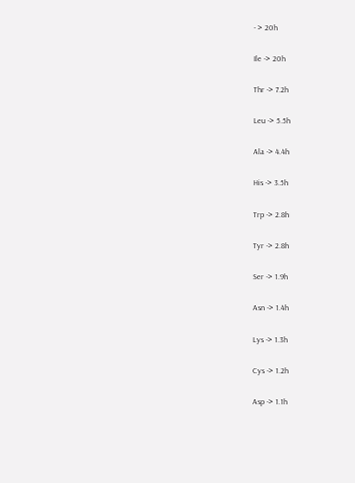- > 20h

Ile -> 20h

Thr -> 7.2h

Leu -> 5.5h

Ala -> 4.4h

His -> 3.5h

Trp -> 2.8h

Tyr -> 2.8h

Ser -> 1.9h

Asn -> 1.4h

Lys -> 1.3h

Cys -> 1.2h

Asp -> 1.1h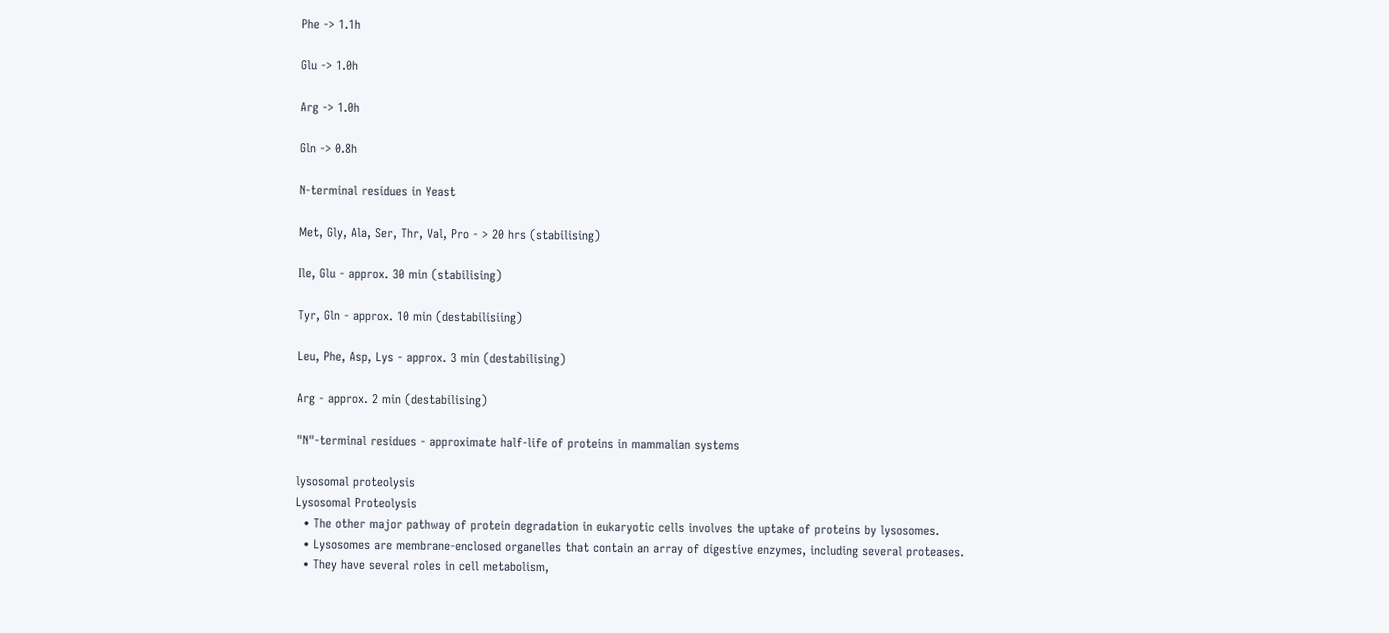Phe -> 1.1h

Glu -> 1.0h

Arg -> 1.0h

Gln -> 0.8h

N-terminal residues in Yeast

Met, Gly, Ala, Ser, Thr, Val, Pro - > 20 hrs (stabilising)

Ile, Glu - approx. 30 min (stabilising)

Tyr, Gln - approx. 10 min (destabilisiing)

Leu, Phe, Asp, Lys - approx. 3 min (destabilising)

Arg - approx. 2 min (destabilising)

"N"-terminal residues - approximate half-life of proteins in mammalian systems

lysosomal proteolysis
Lysosomal Proteolysis
  • The other major pathway of protein degradation in eukaryotic cells involves the uptake of proteins by lysosomes.
  • Lysosomes are membrane-enclosed organelles that contain an array of digestive enzymes, including several proteases.
  • They have several roles in cell metabolism,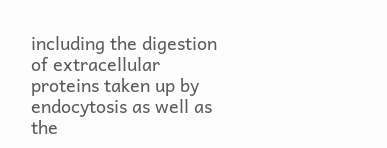including the digestion of extracellular proteins taken up by endocytosis as well as the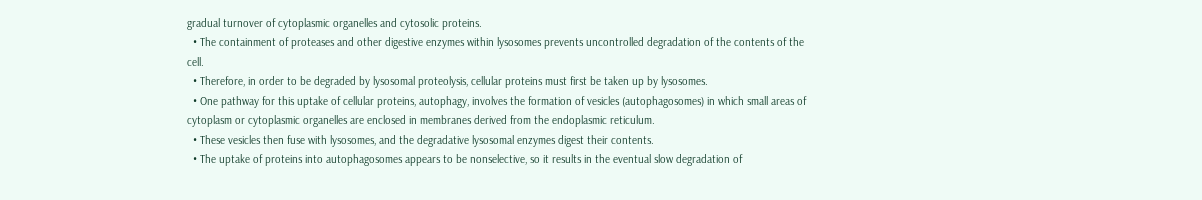gradual turnover of cytoplasmic organelles and cytosolic proteins.
  • The containment of proteases and other digestive enzymes within lysosomes prevents uncontrolled degradation of the contents of the cell.
  • Therefore, in order to be degraded by lysosomal proteolysis, cellular proteins must first be taken up by lysosomes.
  • One pathway for this uptake of cellular proteins, autophagy, involves the formation of vesicles (autophagosomes) in which small areas of cytoplasm or cytoplasmic organelles are enclosed in membranes derived from the endoplasmic reticulum.
  • These vesicles then fuse with lysosomes, and the degradative lysosomal enzymes digest their contents.
  • The uptake of proteins into autophagosomes appears to be nonselective, so it results in the eventual slow degradation of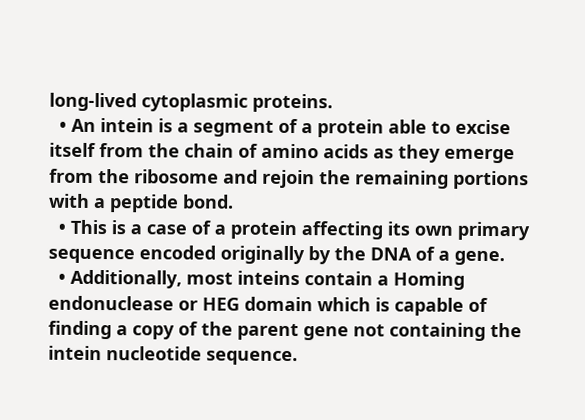long-lived cytoplasmic proteins.
  • An intein is a segment of a protein able to excise itself from the chain of amino acids as they emerge from the ribosome and rejoin the remaining portions with a peptide bond.
  • This is a case of a protein affecting its own primary sequence encoded originally by the DNA of a gene.
  • Additionally, most inteins contain a Homing endonuclease or HEG domain which is capable of finding a copy of the parent gene not containing the intein nucleotide sequence.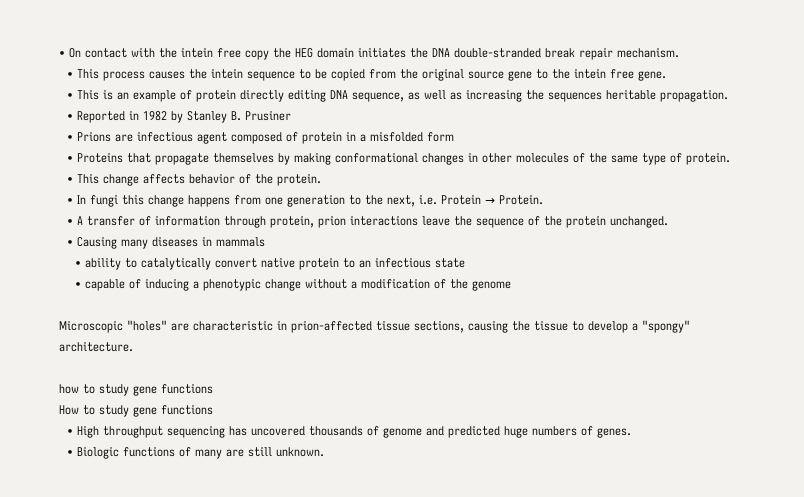• On contact with the intein free copy the HEG domain initiates the DNA double-stranded break repair mechanism.
  • This process causes the intein sequence to be copied from the original source gene to the intein free gene.
  • This is an example of protein directly editing DNA sequence, as well as increasing the sequences heritable propagation.
  • Reported in 1982 by Stanley B. Prusiner
  • Prions are infectious agent composed of protein in a misfolded form
  • Proteins that propagate themselves by making conformational changes in other molecules of the same type of protein.
  • This change affects behavior of the protein.
  • In fungi this change happens from one generation to the next, i.e. Protein → Protein.
  • A transfer of information through protein, prion interactions leave the sequence of the protein unchanged.
  • Causing many diseases in mammals
    • ability to catalytically convert native protein to an infectious state
    • capable of inducing a phenotypic change without a modification of the genome

Microscopic "holes" are characteristic in prion-affected tissue sections, causing the tissue to develop a "spongy" architecture.

how to study gene functions
How to study gene functions
  • High throughput sequencing has uncovered thousands of genome and predicted huge numbers of genes.
  • Biologic functions of many are still unknown.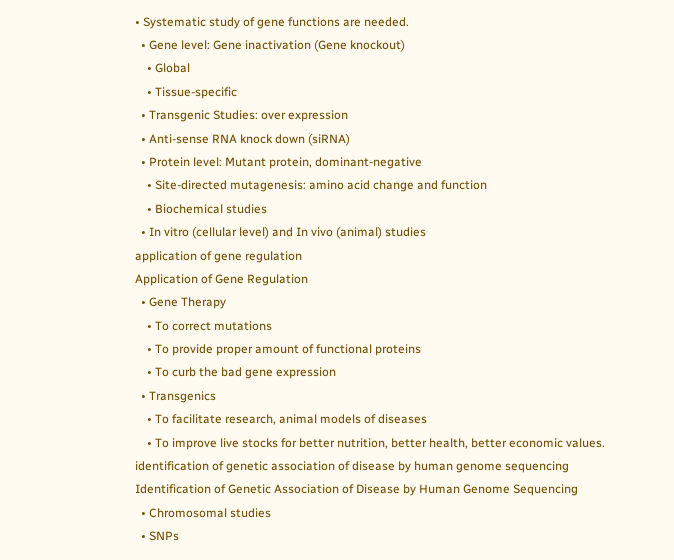• Systematic study of gene functions are needed.
  • Gene level: Gene inactivation (Gene knockout)
    • Global
    • Tissue-specific
  • Transgenic Studies: over expression
  • Anti-sense RNA knock down (siRNA)
  • Protein level: Mutant protein, dominant-negative
    • Site-directed mutagenesis: amino acid change and function
    • Biochemical studies
  • In vitro (cellular level) and In vivo (animal) studies
application of gene regulation
Application of Gene Regulation
  • Gene Therapy
    • To correct mutations
    • To provide proper amount of functional proteins
    • To curb the bad gene expression
  • Transgenics
    • To facilitate research, animal models of diseases
    • To improve live stocks for better nutrition, better health, better economic values.
identification of genetic association of disease by human genome sequencing
Identification of Genetic Association of Disease by Human Genome Sequencing
  • Chromosomal studies
  • SNPs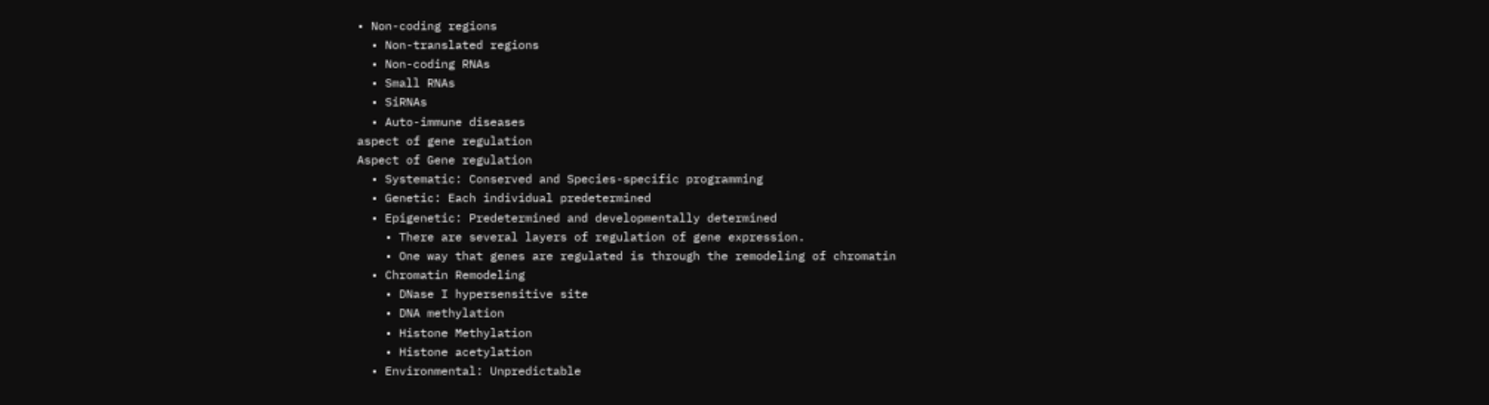• Non-coding regions
  • Non-translated regions
  • Non-coding RNAs
  • Small RNAs
  • SiRNAs
  • Auto-immune diseases
aspect of gene regulation
Aspect of Gene regulation
  • Systematic: Conserved and Species-specific programming
  • Genetic: Each individual predetermined
  • Epigenetic: Predetermined and developmentally determined
    • There are several layers of regulation of gene expression.
    • One way that genes are regulated is through the remodeling of chromatin
  • Chromatin Remodeling
    • DNase I hypersensitive site
    • DNA methylation
    • Histone Methylation
    • Histone acetylation
  • Environmental: Unpredictable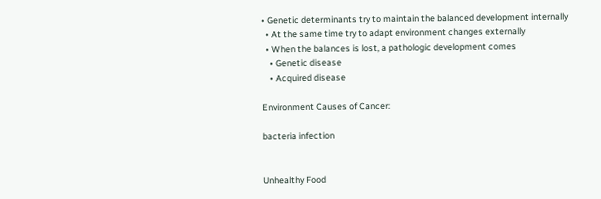• Genetic determinants try to maintain the balanced development internally
  • At the same time try to adapt environment changes externally
  • When the balances is lost, a pathologic development comes
    • Genetic disease
    • Acquired disease

Environment Causes of Cancer:

bacteria infection


Unhealthy Food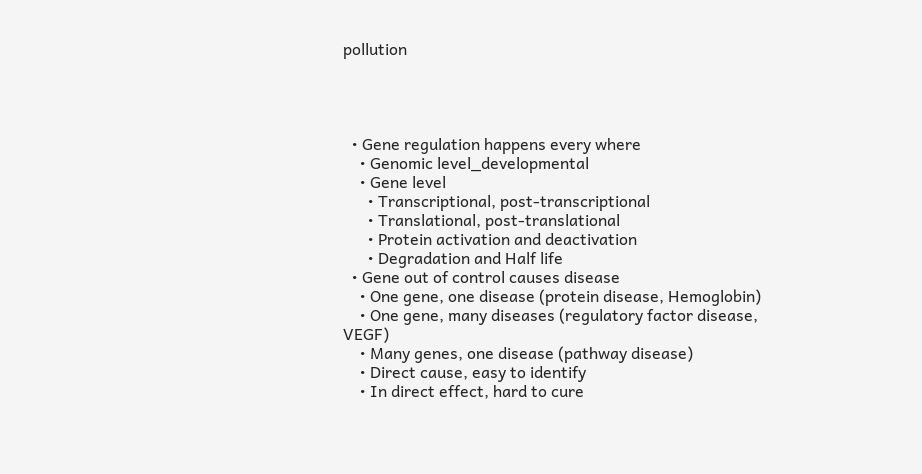pollution




  • Gene regulation happens every where
    • Genomic level_developmental
    • Gene level
      • Transcriptional, post-transcriptional
      • Translational, post-translational
      • Protein activation and deactivation
      • Degradation and Half life
  • Gene out of control causes disease
    • One gene, one disease (protein disease, Hemoglobin)
    • One gene, many diseases (regulatory factor disease, VEGF)
    • Many genes, one disease (pathway disease)
    • Direct cause, easy to identify
    • In direct effect, hard to cure